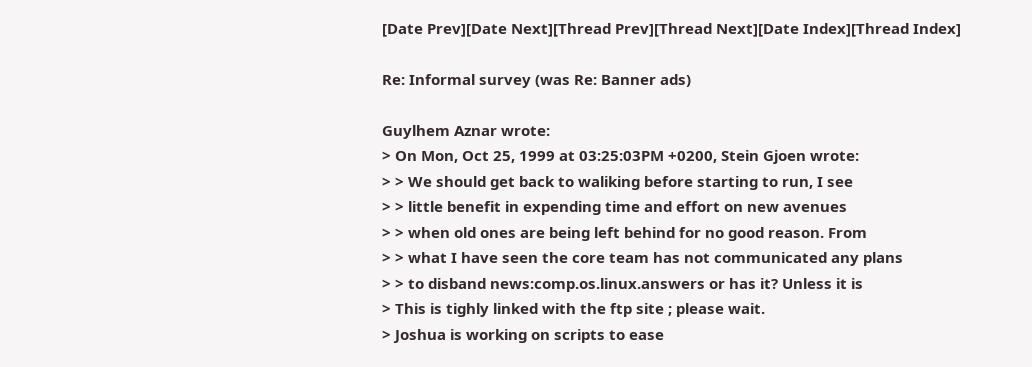[Date Prev][Date Next][Thread Prev][Thread Next][Date Index][Thread Index]

Re: Informal survey (was Re: Banner ads)

Guylhem Aznar wrote:
> On Mon, Oct 25, 1999 at 03:25:03PM +0200, Stein Gjoen wrote:
> > We should get back to waliking before starting to run, I see
> > little benefit in expending time and effort on new avenues
> > when old ones are being left behind for no good reason. From
> > what I have seen the core team has not communicated any plans
> > to disband news:comp.os.linux.answers or has it? Unless it is
> This is tighly linked with the ftp site ; please wait.
> Joshua is working on scripts to ease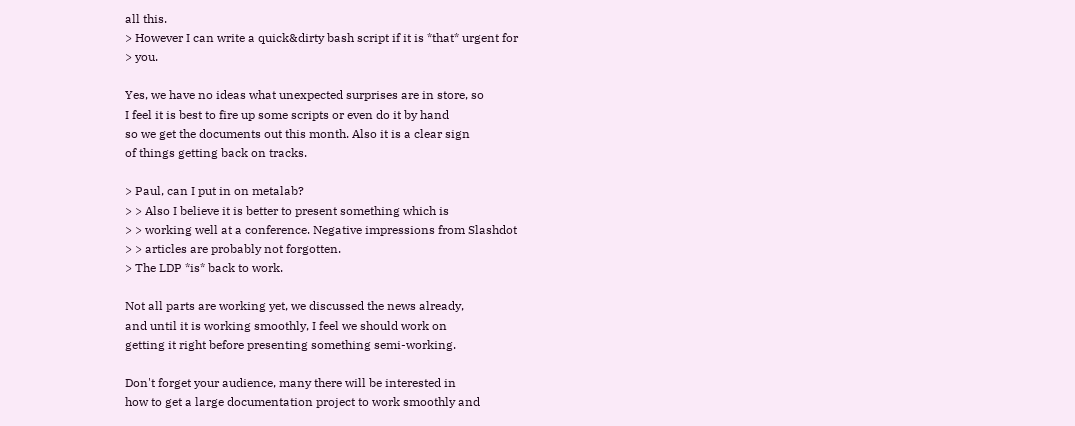all this.
> However I can write a quick&dirty bash script if it is *that* urgent for
> you.

Yes, we have no ideas what unexpected surprises are in store, so
I feel it is best to fire up some scripts or even do it by hand
so we get the documents out this month. Also it is a clear sign
of things getting back on tracks.

> Paul, can I put in on metalab?
> > Also I believe it is better to present something which is
> > working well at a conference. Negative impressions from Slashdot
> > articles are probably not forgotten.
> The LDP *is* back to work.

Not all parts are working yet, we discussed the news already,
and until it is working smoothly, I feel we should work on
getting it right before presenting something semi-working.

Don't forget your audience, many there will be interested in
how to get a large documentation project to work smoothly and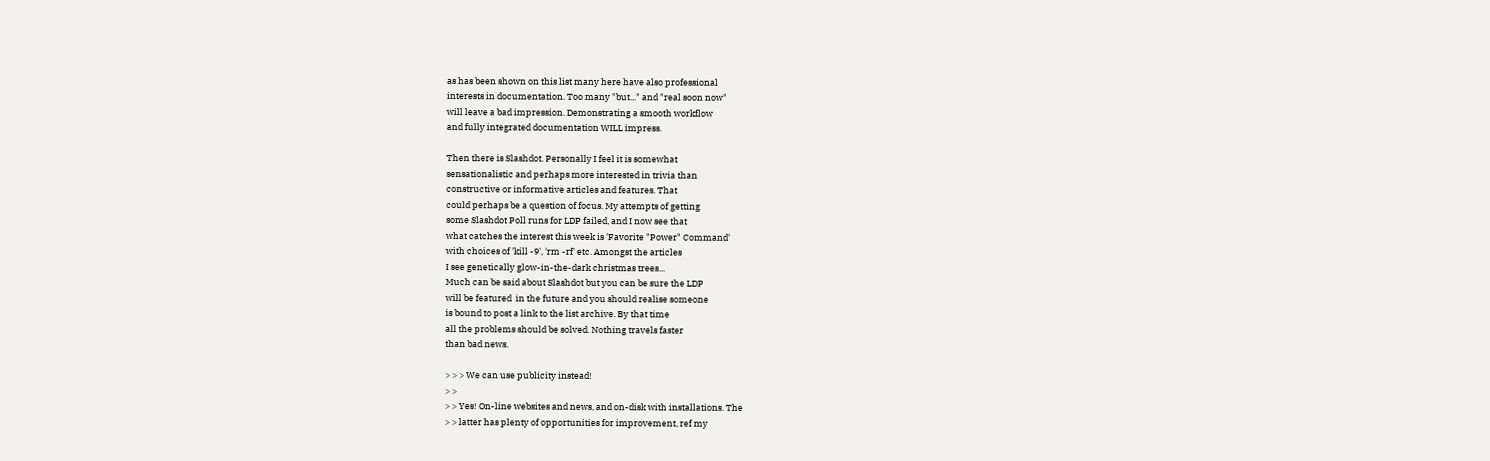as has been shown on this list many here have also professional
interests in documentation. Too many "but..." and "real soon now"
will leave a bad impression. Demonstrating a smooth workflow
and fully integrated documentation WILL impress.

Then there is Slashdot. Personally I feel it is somewhat
sensationalistic and perhaps more interested in trivia than
constructive or informative articles and features. That
could perhaps be a question of focus. My attempts of getting
some Slashdot Poll runs for LDP failed, and I now see that
what catches the interest this week is 'Favorite "Power" Command'
with choices of 'kill -9', 'rm -rf' etc. Amongst the articles
I see genetically glow-in-the-dark christmas trees...
Much can be said about Slashdot but you can be sure the LDP
will be featured  in the future and you should realise someone
is bound to post a link to the list archive. By that time
all the problems should be solved. Nothing travels faster
than bad news.

> > > We can use publicity instead!
> >
> > Yes! On-line websites and news, and on-disk with installations. The
> > latter has plenty of opportunities for improvement, ref my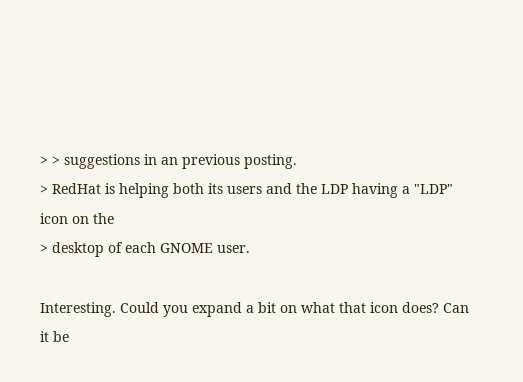> > suggestions in an previous posting.
> RedHat is helping both its users and the LDP having a "LDP" icon on the
> desktop of each GNOME user.

Interesting. Could you expand a bit on what that icon does? Can
it be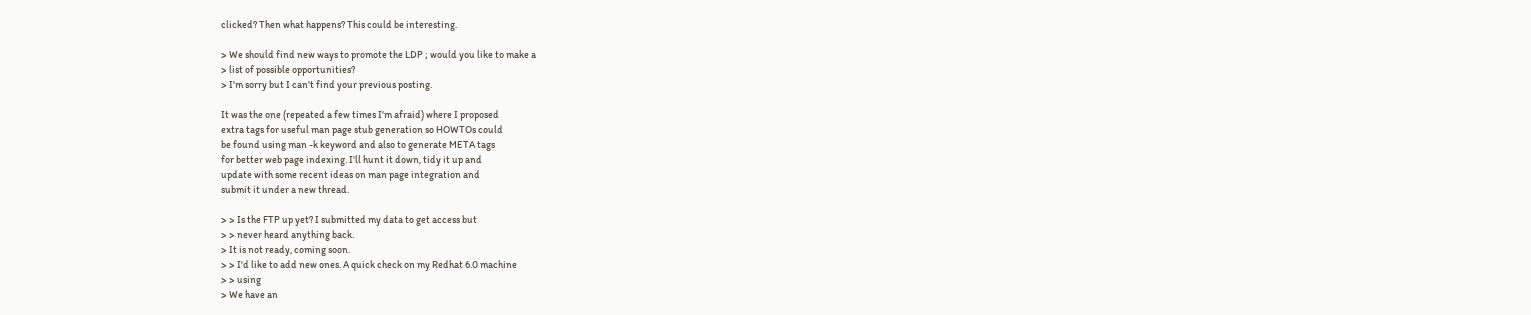clicked? Then what happens? This could be interesting.

> We should find new ways to promote the LDP ; would you like to make a
> list of possible opportunities?
> I'm sorry but I can't find your previous posting.

It was the one (repeated a few times I'm afraid) where I proposed
extra tags for useful man page stub generation so HOWTOs could
be found using man -k keyword and also to generate META tags
for better web page indexing. I'll hunt it down, tidy it up and
update with some recent ideas on man page integration and
submit it under a new thread.

> > Is the FTP up yet? I submitted my data to get access but
> > never heard anything back.
> It is not ready, coming soon.
> > I'd like to add new ones. A quick check on my Redhat 6.0 machine
> > using
> We have an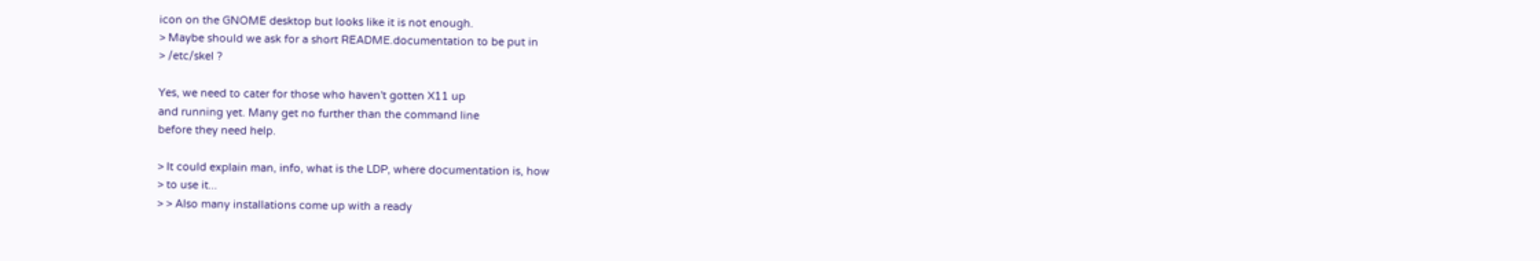icon on the GNOME desktop but looks like it is not enough.
> Maybe should we ask for a short README.documentation to be put in
> /etc/skel ?

Yes, we need to cater for those who haven't gotten X11 up
and running yet. Many get no further than the command line
before they need help.

> It could explain man, info, what is the LDP, where documentation is, how
> to use it...
> > Also many installations come up with a ready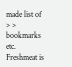made list of
> > bookmarks etc. Freshmeat is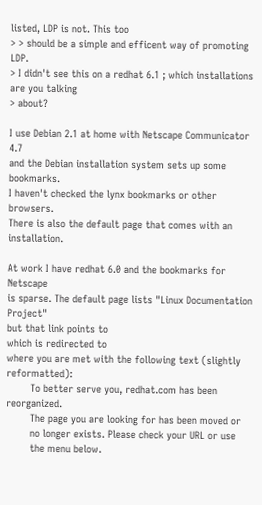listed, LDP is not. This too
> > should be a simple and efficent way of promoting LDP.
> I didn't see this on a redhat 6.1 ; which installations are you talking
> about?

I use Debian 2.1 at home with Netscape Communicator 4.7
and the Debian installation system sets up some bookmarks.
I haven't checked the lynx bookmarks or other browsers.
There is also the default page that comes with an installation.

At work I have redhat 6.0 and the bookmarks for Netscape
is sparse. The default page lists "Linux Documentation Project"
but that link points to
which is redirected to
where you are met with the following text (slightly reformatted):
        To better serve you, redhat.com has been reorganized.
        The page you are looking for has been moved or
        no longer exists. Please check your URL or use
        the menu below.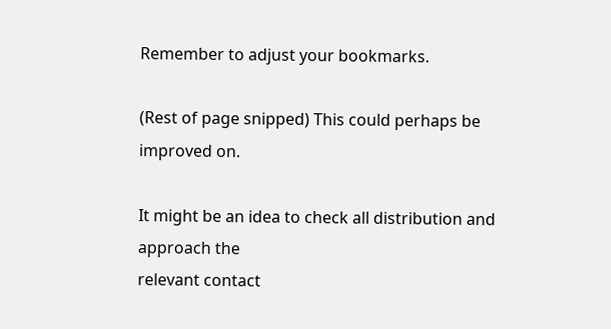Remember to adjust your bookmarks.

(Rest of page snipped) This could perhaps be improved on.

It might be an idea to check all distribution and approach the
relevant contact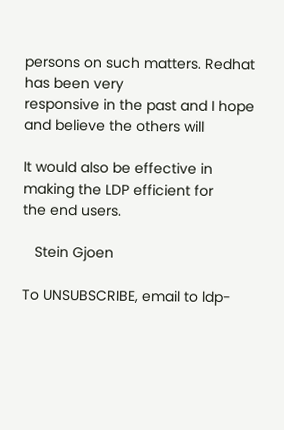persons on such matters. Redhat has been very
responsive in the past and I hope and believe the others will

It would also be effective in making the LDP efficient for
the end users.

   Stein Gjoen

To UNSUBSCRIBE, email to ldp-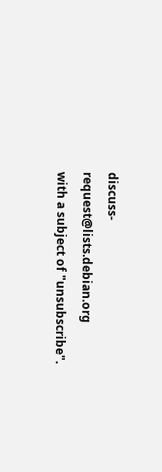discuss-request@lists.debian.org
with a subject of "unsubscribe".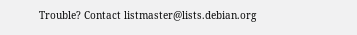Trouble? Contact listmaster@lists.debian.org